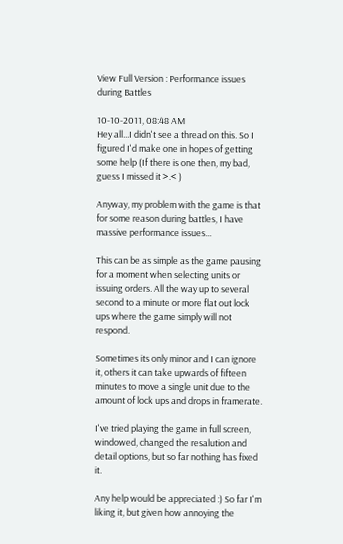View Full Version : Performance issues during Battles

10-10-2011, 08:48 AM
Hey all...I didn't see a thread on this. So I figured I'd make one in hopes of getting some help (If there is one then, my bad, guess I missed it >.< )

Anyway, my problem with the game is that for some reason during battles, I have massive performance issues...

This can be as simple as the game pausing for a moment when selecting units or issuing orders. All the way up to several second to a minute or more flat out lock ups where the game simply will not respond.

Sometimes its only minor and I can ignore it, others it can take upwards of fifteen minutes to move a single unit due to the amount of lock ups and drops in framerate.

I've tried playing the game in full screen, windowed, changed the resalution and detail options, but so far nothing has fixed it.

Any help would be appreciated :) So far I'm liking it, but given how annoying the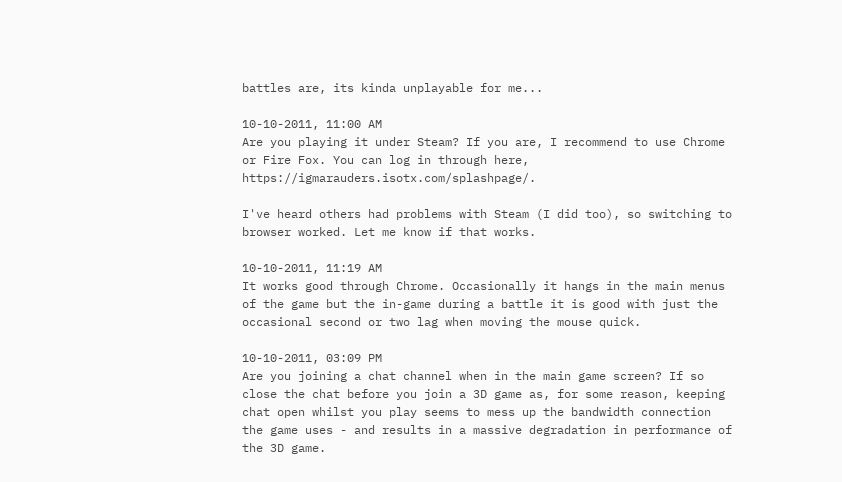battles are, its kinda unplayable for me...

10-10-2011, 11:00 AM
Are you playing it under Steam? If you are, I recommend to use Chrome or Fire Fox. You can log in through here, https://igmarauders.isotx.com/splashpage/.

I've heard others had problems with Steam (I did too), so switching to browser worked. Let me know if that works.

10-10-2011, 11:19 AM
It works good through Chrome. Occasionally it hangs in the main menus of the game but the in-game during a battle it is good with just the occasional second or two lag when moving the mouse quick.

10-10-2011, 03:09 PM
Are you joining a chat channel when in the main game screen? If so close the chat before you join a 3D game as, for some reason, keeping chat open whilst you play seems to mess up the bandwidth connection the game uses - and results in a massive degradation in performance of the 3D game.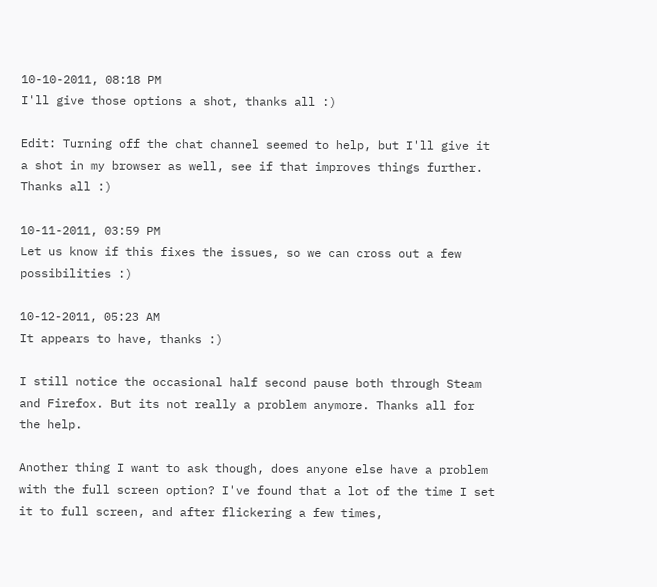10-10-2011, 08:18 PM
I'll give those options a shot, thanks all :)

Edit: Turning off the chat channel seemed to help, but I'll give it a shot in my browser as well, see if that improves things further. Thanks all :)

10-11-2011, 03:59 PM
Let us know if this fixes the issues, so we can cross out a few possibilities :)

10-12-2011, 05:23 AM
It appears to have, thanks :)

I still notice the occasional half second pause both through Steam and Firefox. But its not really a problem anymore. Thanks all for the help.

Another thing I want to ask though, does anyone else have a problem with the full screen option? I've found that a lot of the time I set it to full screen, and after flickering a few times,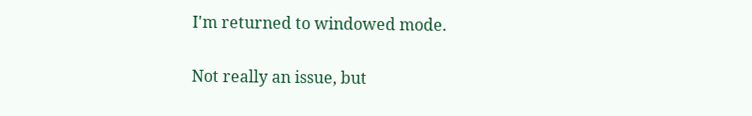I'm returned to windowed mode.

Not really an issue, but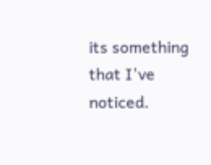its something that I've noticed.